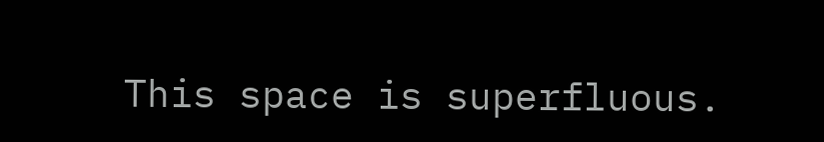This space is superfluous.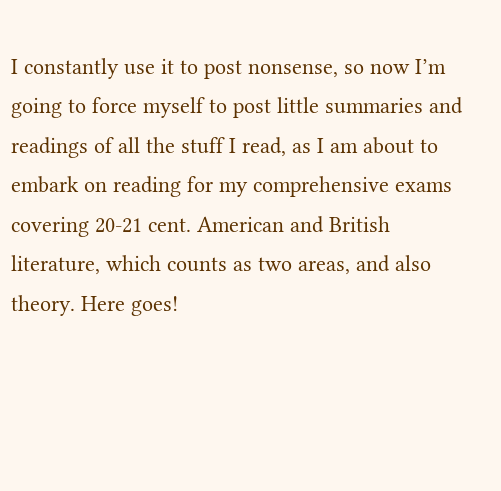I constantly use it to post nonsense, so now I’m going to force myself to post little summaries and readings of all the stuff I read, as I am about to embark on reading for my comprehensive exams covering 20-21 cent. American and British literature, which counts as two areas, and also theory. Here goes!